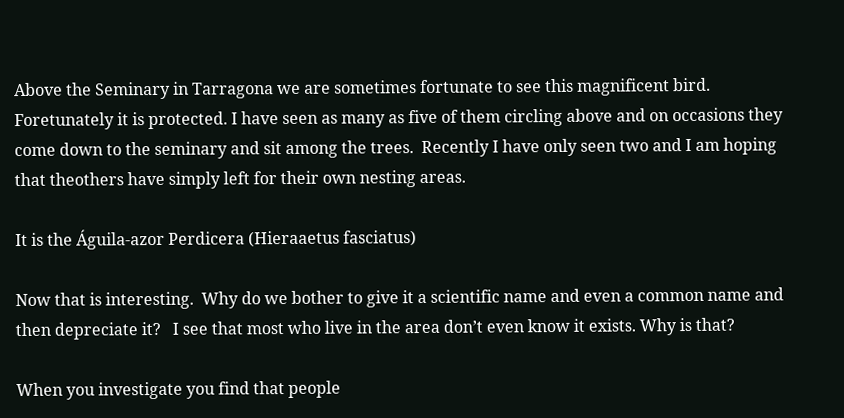Above the Seminary in Tarragona we are sometimes fortunate to see this magnificent bird.  Foretunately it is protected. I have seen as many as five of them circling above and on occasions they come down to the seminary and sit among the trees.  Recently I have only seen two and I am hoping that theothers have simply left for their own nesting areas.

It is the Águila-azor Perdicera (Hieraaetus fasciatus)

Now that is interesting.  Why do we bother to give it a scientific name and even a common name and then depreciate it?   I see that most who live in the area don’t even know it exists. Why is that?

When you investigate you find that people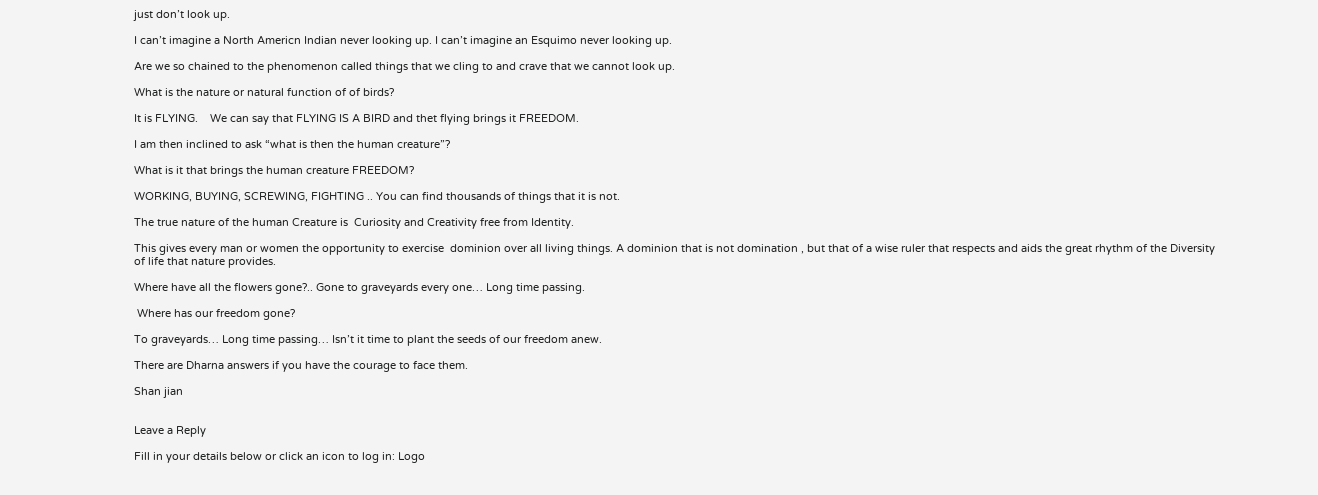just don’t look up.

I can’t imagine a North Americn Indian never looking up. I can’t imagine an Esquimo never looking up.

Are we so chained to the phenomenon called things that we cling to and crave that we cannot look up.

What is the nature or natural function of of birds?

It is FLYING.    We can say that FLYING IS A BIRD and thet flying brings it FREEDOM.

I am then inclined to ask “what is then the human creature”?

What is it that brings the human creature FREEDOM?

WORKING, BUYING, SCREWING, FIGHTING .. You can find thousands of things that it is not.

The true nature of the human Creature is  Curiosity and Creativity free from Identity.

This gives every man or women the opportunity to exercise  dominion over all living things. A dominion that is not domination , but that of a wise ruler that respects and aids the great rhythm of the Diversity of life that nature provides.

Where have all the flowers gone?.. Gone to graveyards every one… Long time passing.

 Where has our freedom gone?

To graveyards… Long time passing… Isn’t it time to plant the seeds of our freedom anew.

There are Dharna answers if you have the courage to face them.

Shan jian


Leave a Reply

Fill in your details below or click an icon to log in: Logo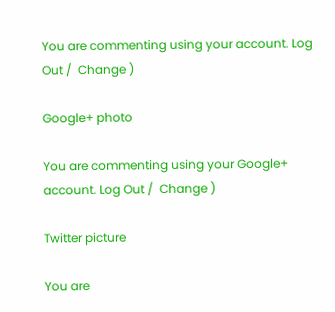You are commenting using your account. Log Out /  Change )

Google+ photo

You are commenting using your Google+ account. Log Out /  Change )

Twitter picture

You are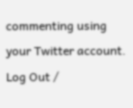commenting using your Twitter account. Log Out /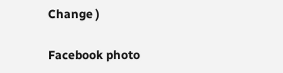Change )

Facebook photo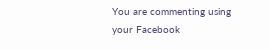You are commenting using your Facebook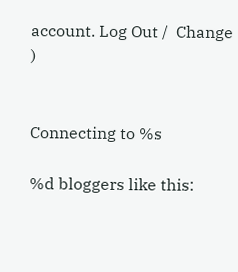account. Log Out /  Change )


Connecting to %s

%d bloggers like this: